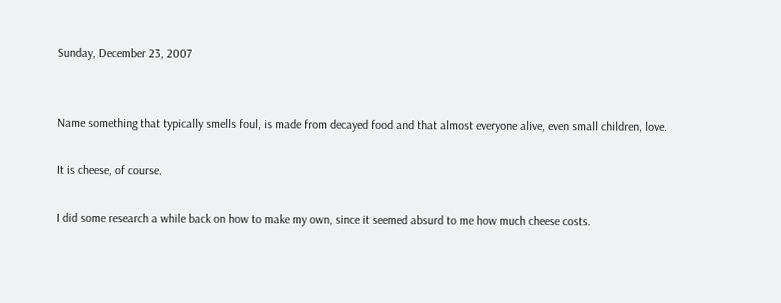Sunday, December 23, 2007


Name something that typically smells foul, is made from decayed food and that almost everyone alive, even small children, love.

It is cheese, of course.

I did some research a while back on how to make my own, since it seemed absurd to me how much cheese costs.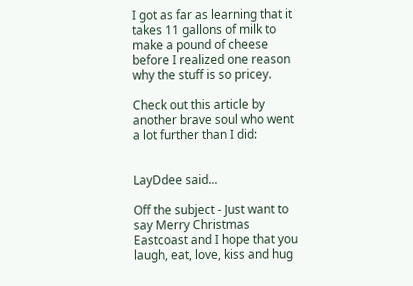I got as far as learning that it takes 11 gallons of milk to make a pound of cheese before I realized one reason why the stuff is so pricey.

Check out this article by another brave soul who went a lot further than I did:


LayDdee said...

Off the subject - Just want to say Merry Christmas Eastcoast and I hope that you laugh, eat, love, kiss and hug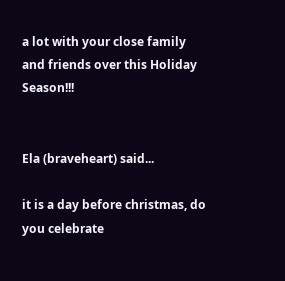a lot with your close family and friends over this Holiday Season!!!


Ela (braveheart) said...

it is a day before christmas, do you celebrate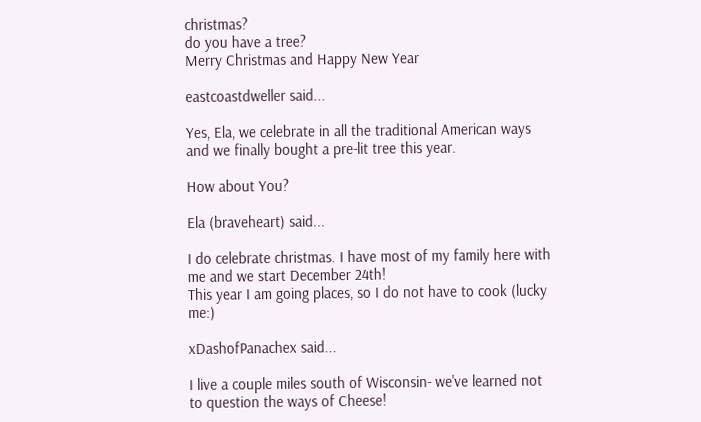christmas?
do you have a tree?
Merry Christmas and Happy New Year

eastcoastdweller said...

Yes, Ela, we celebrate in all the traditional American ways and we finally bought a pre-lit tree this year.

How about You?

Ela (braveheart) said...

I do celebrate christmas. I have most of my family here with me and we start December 24th!
This year I am going places, so I do not have to cook (lucky me:)

xDashofPanachex said...

I live a couple miles south of Wisconsin- we've learned not to question the ways of Cheese!